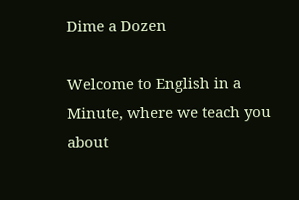Dime a Dozen

Welcome to English in a Minute, where we teach you about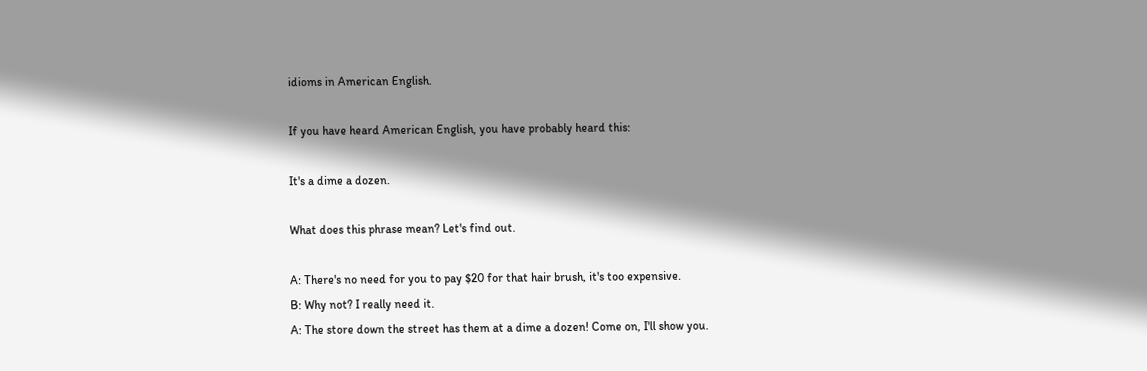idioms in American English.

If you have heard American English, you have probably heard this:

It's a dime a dozen.

What does this phrase mean? Let's find out.

A: There's no need for you to pay $20 for that hair brush, it's too expensive.
B: Why not? I really need it.
A: The store down the street has them at a dime a dozen! Come on, I'll show you.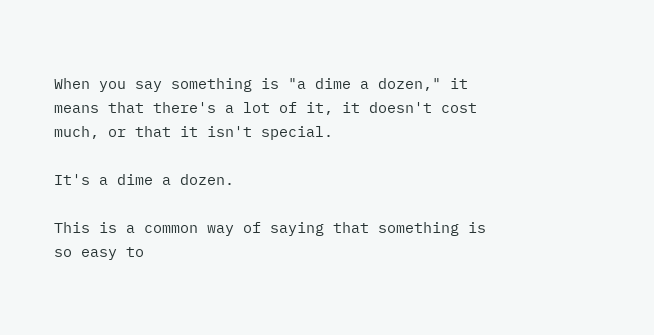When you say something is "a dime a dozen," it means that there's a lot of it, it doesn't cost much, or that it isn't special.

It's a dime a dozen.

This is a common way of saying that something is so easy to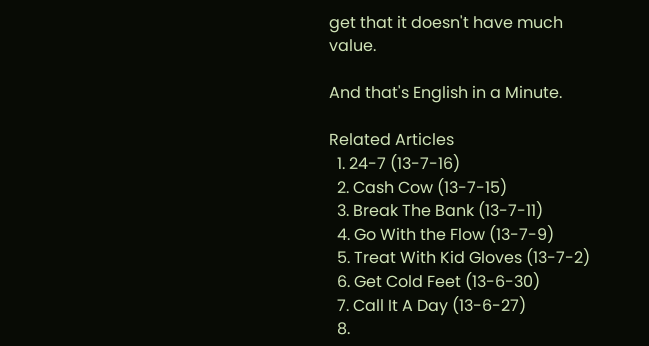get that it doesn't have much value.

And that's English in a Minute.

Related Articles
  1. 24-7 (13-7-16)
  2. Cash Cow (13-7-15)
  3. Break The Bank (13-7-11)
  4. Go With the Flow (13-7-9)
  5. Treat With Kid Gloves (13-7-2)
  6. Get Cold Feet (13-6-30)
  7. Call It A Day (13-6-27)
  8.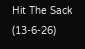Hit The Sack (13-6-26)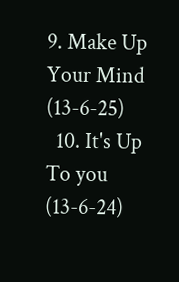9. Make Up Your Mind (13-6-25)
  10. It's Up To you (13-6-24)